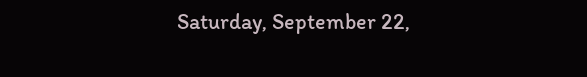Saturday, September 22,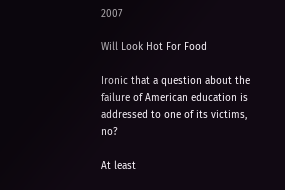2007

Will Look Hot For Food

Ironic that a question about the failure of American education is addressed to one of its victims, no?

At least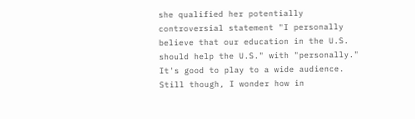she qualified her potentially controversial statement "I personally believe that our education in the U.S. should help the U.S." with "personally." It's good to play to a wide audience. Still though, I wonder how in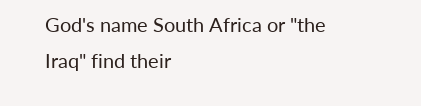God's name South Africa or "the Iraq" find their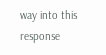way into this response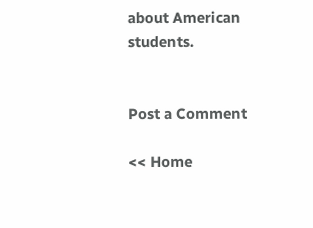about American students.


Post a Comment

<< Home